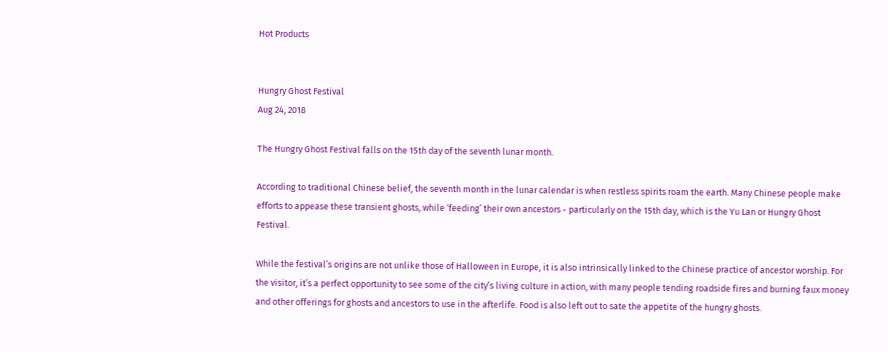Hot Products


Hungry Ghost Festival
Aug 24, 2018

The Hungry Ghost Festival falls on the 15th day of the seventh lunar month.

According to traditional Chinese belief, the seventh month in the lunar calendar is when restless spirits roam the earth. Many Chinese people make efforts to appease these transient ghosts, while ‘feeding’ their own ancestors - particularly on the 15th day, which is the Yu Lan or Hungry Ghost Festival.

While the festival’s origins are not unlike those of Halloween in Europe, it is also intrinsically linked to the Chinese practice of ancestor worship. For the visitor, it’s a perfect opportunity to see some of the city’s living culture in action, with many people tending roadside fires and burning faux money and other offerings for ghosts and ancestors to use in the afterlife. Food is also left out to sate the appetite of the hungry ghosts.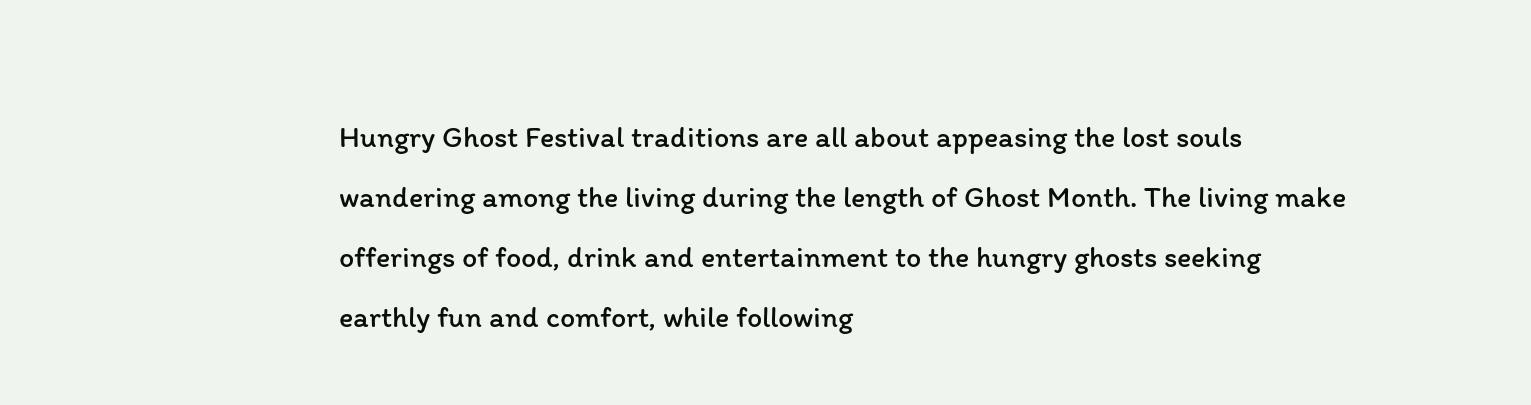Hungry Ghost Festival traditions are all about appeasing the lost souls wandering among the living during the length of Ghost Month. The living make offerings of food, drink and entertainment to the hungry ghosts seeking earthly fun and comfort, while following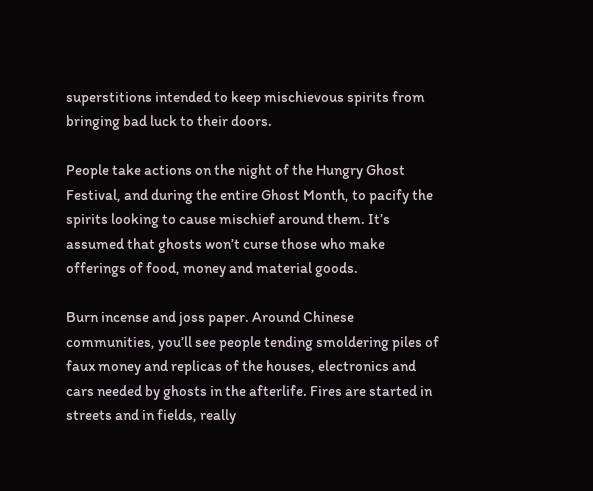superstitions intended to keep mischievous spirits from bringing bad luck to their doors.

People take actions on the night of the Hungry Ghost Festival, and during the entire Ghost Month, to pacify the spirits looking to cause mischief around them. It’s assumed that ghosts won’t curse those who make offerings of food, money and material goods.

Burn incense and joss paper. Around Chinese communities, you’ll see people tending smoldering piles of faux money and replicas of the houses, electronics and cars needed by ghosts in the afterlife. Fires are started in streets and in fields, really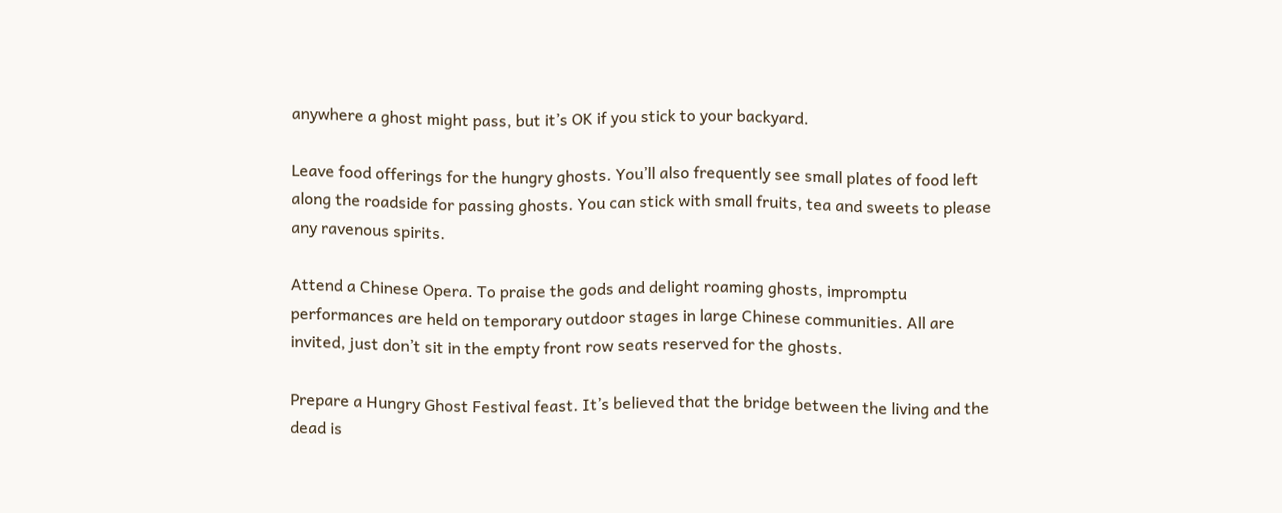anywhere a ghost might pass, but it’s OK if you stick to your backyard.

Leave food offerings for the hungry ghosts. You’ll also frequently see small plates of food left along the roadside for passing ghosts. You can stick with small fruits, tea and sweets to please any ravenous spirits.

Attend a Chinese Opera. To praise the gods and delight roaming ghosts, impromptu performances are held on temporary outdoor stages in large Chinese communities. All are invited, just don’t sit in the empty front row seats reserved for the ghosts.

Prepare a Hungry Ghost Festival feast. It’s believed that the bridge between the living and the dead is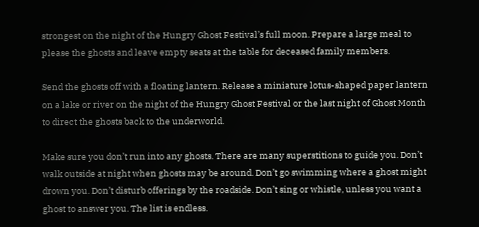strongest on the night of the Hungry Ghost Festival’s full moon. Prepare a large meal to please the ghosts and leave empty seats at the table for deceased family members.

Send the ghosts off with a floating lantern. Release a miniature lotus-shaped paper lantern on a lake or river on the night of the Hungry Ghost Festival or the last night of Ghost Month to direct the ghosts back to the underworld.

Make sure you don’t run into any ghosts. There are many superstitions to guide you. Don’t walk outside at night when ghosts may be around. Don’t go swimming where a ghost might drown you. Don’t disturb offerings by the roadside. Don’t sing or whistle, unless you want a ghost to answer you. The list is endless.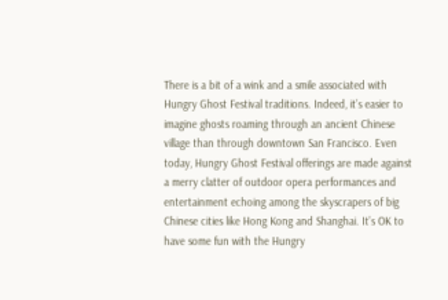There is a bit of a wink and a smile associated with Hungry Ghost Festival traditions. Indeed, it’s easier to imagine ghosts roaming through an ancient Chinese village than through downtown San Francisco. Even today, Hungry Ghost Festival offerings are made against a merry clatter of outdoor opera performances and entertainment echoing among the skyscrapers of big Chinese cities like Hong Kong and Shanghai. It’s OK to have some fun with the Hungry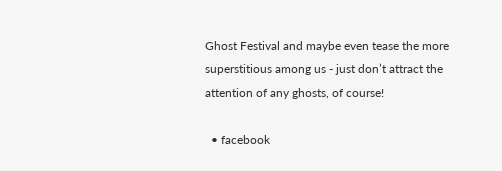Ghost Festival and maybe even tease the more superstitious among us - just don’t attract the attention of any ghosts, of course!

  • facebook